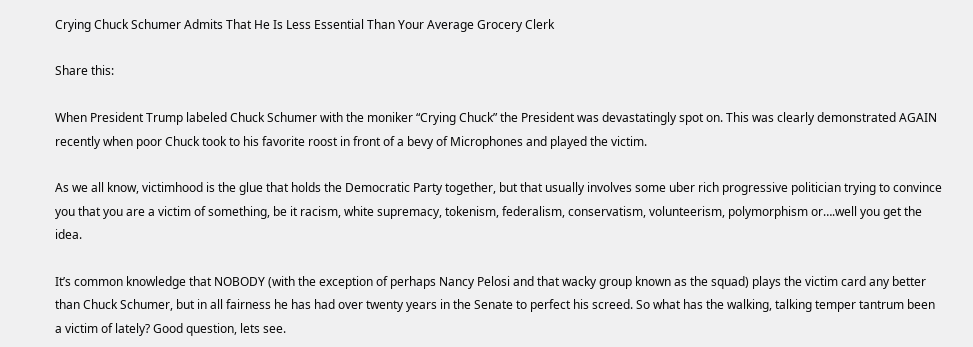Crying Chuck Schumer Admits That He Is Less Essential Than Your Average Grocery Clerk

Share this:

When President Trump labeled Chuck Schumer with the moniker “Crying Chuck” the President was devastatingly spot on. This was clearly demonstrated AGAIN recently when poor Chuck took to his favorite roost in front of a bevy of Microphones and played the victim.

As we all know, victimhood is the glue that holds the Democratic Party together, but that usually involves some uber rich progressive politician trying to convince you that you are a victim of something, be it racism, white supremacy, tokenism, federalism, conservatism, volunteerism, polymorphism or….well you get the idea.

It’s common knowledge that NOBODY (with the exception of perhaps Nancy Pelosi and that wacky group known as the squad) plays the victim card any better than Chuck Schumer, but in all fairness he has had over twenty years in the Senate to perfect his screed. So what has the walking, talking temper tantrum been a victim of lately? Good question, lets see.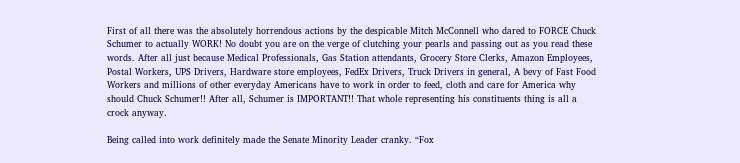First of all there was the absolutely horrendous actions by the despicable Mitch McConnell who dared to FORCE Chuck Schumer to actually WORK! No doubt you are on the verge of clutching your pearls and passing out as you read these words. After all just because Medical Professionals, Gas Station attendants, Grocery Store Clerks, Amazon Employees, Postal Workers, UPS Drivers, Hardware store employees, FedEx Drivers, Truck Drivers in general, A bevy of Fast Food Workers and millions of other everyday Americans have to work in order to feed, cloth and care for America why should Chuck Schumer!! After all, Schumer is IMPORTANT!! That whole representing his constituents thing is all a crock anyway.

Being called into work definitely made the Senate Minority Leader cranky. “Fox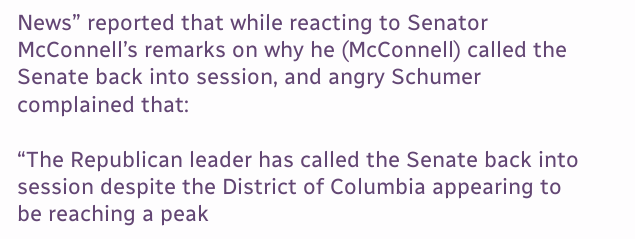News” reported that while reacting to Senator McConnell’s remarks on why he (McConnell) called the Senate back into session, and angry Schumer complained that:

“The Republican leader has called the Senate back into session despite the District of Columbia appearing to be reaching a peak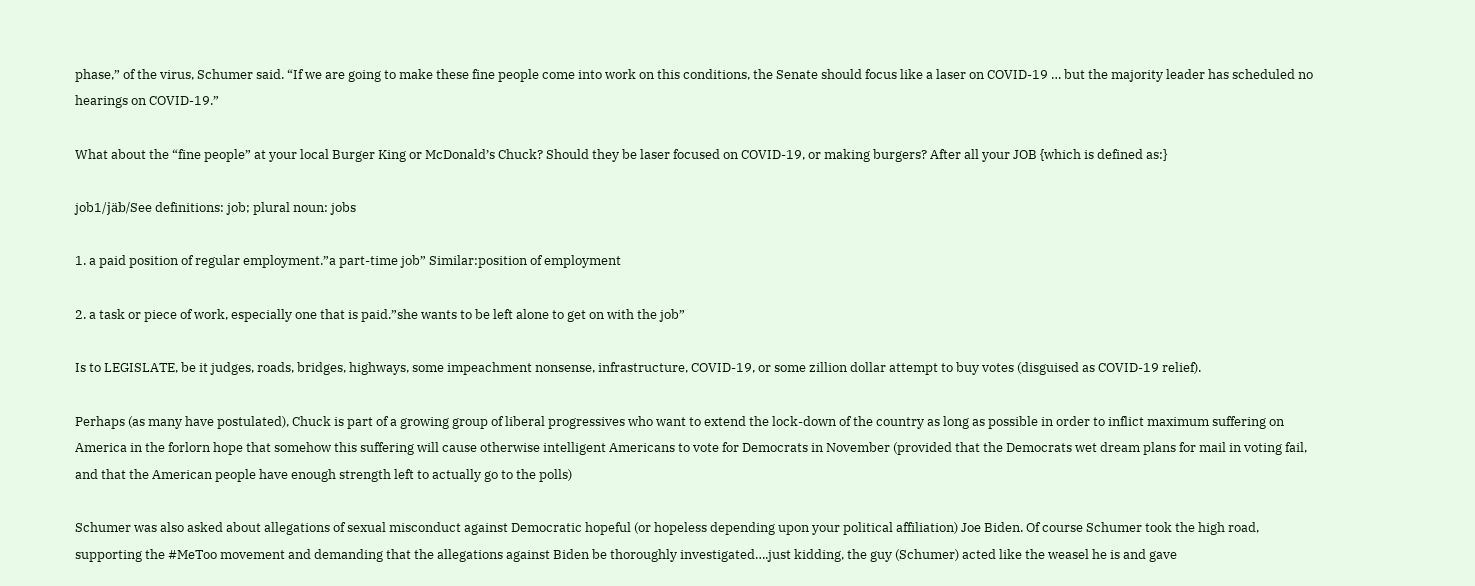phase,” of the virus, Schumer said. “If we are going to make these fine people come into work on this conditions, the Senate should focus like a laser on COVID-19 … but the majority leader has scheduled no hearings on COVID-19.”

What about the “fine people” at your local Burger King or McDonald’s Chuck? Should they be laser focused on COVID-19, or making burgers? After all your JOB {which is defined as:}

job1/jäb/See definitions: job; plural noun: jobs

1. a paid position of regular employment.”a part-time job” Similar:position of employment

2. a task or piece of work, especially one that is paid.”she wants to be left alone to get on with the job”

Is to LEGISLATE, be it judges, roads, bridges, highways, some impeachment nonsense, infrastructure, COVID-19, or some zillion dollar attempt to buy votes (disguised as COVID-19 relief).

Perhaps (as many have postulated), Chuck is part of a growing group of liberal progressives who want to extend the lock-down of the country as long as possible in order to inflict maximum suffering on America in the forlorn hope that somehow this suffering will cause otherwise intelligent Americans to vote for Democrats in November (provided that the Democrats wet dream plans for mail in voting fail, and that the American people have enough strength left to actually go to the polls)

Schumer was also asked about allegations of sexual misconduct against Democratic hopeful (or hopeless depending upon your political affiliation) Joe Biden. Of course Schumer took the high road, supporting the #MeToo movement and demanding that the allegations against Biden be thoroughly investigated….just kidding, the guy (Schumer) acted like the weasel he is and gave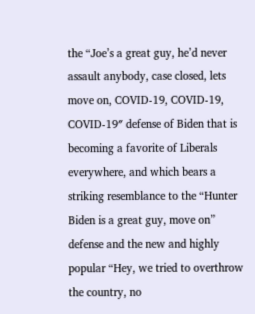the “Joe’s a great guy, he’d never assault anybody, case closed, lets move on, COVID-19, COVID-19, COVID-19″ defense of Biden that is becoming a favorite of Liberals everywhere, and which bears a striking resemblance to the “Hunter Biden is a great guy, move on” defense and the new and highly popular “Hey, we tried to overthrow the country, no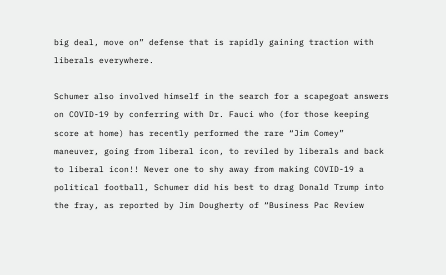big deal, move on” defense that is rapidly gaining traction with liberals everywhere.

Schumer also involved himself in the search for a scapegoat answers on COVID-19 by conferring with Dr. Fauci who (for those keeping score at home) has recently performed the rare “Jim Comey” maneuver, going from liberal icon, to reviled by liberals and back to liberal icon!! Never one to shy away from making COVID-19 a political football, Schumer did his best to drag Donald Trump into the fray, as reported by Jim Dougherty of “Business Pac Review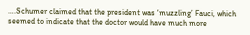….Schumer claimed that the president was ‘muzzling’ Fauci, which seemed to indicate that the doctor would have much more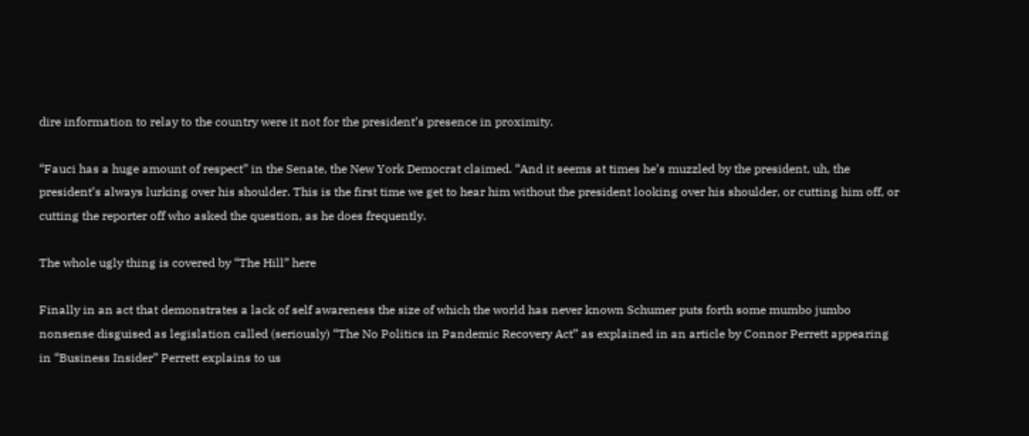dire information to relay to the country were it not for the president’s presence in proximity.

“Fauci has a huge amount of respect” in the Senate, the New York Democrat claimed. “And it seems at times he’s muzzled by the president, uh, the president’s always lurking over his shoulder. This is the first time we get to hear him without the president looking over his shoulder, or cutting him off, or cutting the reporter off who asked the question, as he does frequently.

The whole ugly thing is covered by “The Hill” here

Finally in an act that demonstrates a lack of self awareness the size of which the world has never known Schumer puts forth some mumbo jumbo nonsense disguised as legislation called (seriously) “The No Politics in Pandemic Recovery Act” as explained in an article by Connor Perrett appearing in “Business Insider” Perrett explains to us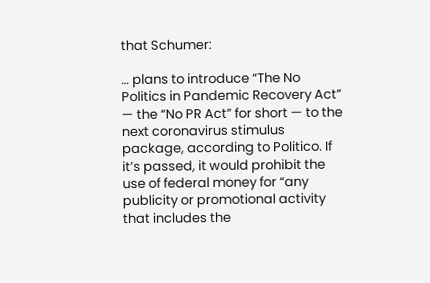that Schumer:

… plans to introduce “The No Politics in Pandemic Recovery Act” — the “No PR Act” for short — to the next coronavirus stimulus package, according to Politico. If it’s passed, it would prohibit the use of federal money for “any publicity or promotional activity that includes the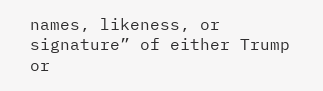names, likeness, or signature” of either Trump or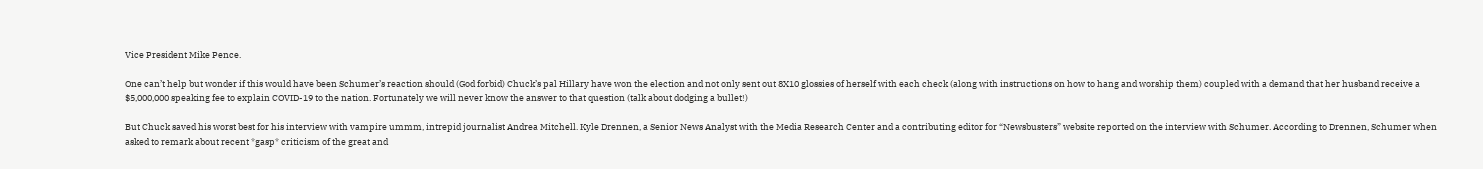Vice President Mike Pence.

One can’t help but wonder if this would have been Schumer’s reaction should (God forbid) Chuck’s pal Hillary have won the election and not only sent out 8X10 glossies of herself with each check (along with instructions on how to hang and worship them) coupled with a demand that her husband receive a $5,000,000 speaking fee to explain COVID-19 to the nation. Fortunately we will never know the answer to that question (talk about dodging a bullet!)

But Chuck saved his worst best for his interview with vampire ummm, intrepid journalist Andrea Mitchell. Kyle Drennen, a Senior News Analyst with the Media Research Center and a contributing editor for “Newsbusters” website reported on the interview with Schumer. According to Drennen, Schumer when asked to remark about recent *gasp* criticism of the great and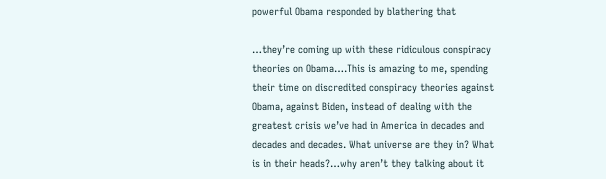powerful Obama responded by blathering that

…they’re coming up with these ridiculous conspiracy theories on Obama….This is amazing to me, spending their time on discredited conspiracy theories against Obama, against Biden, instead of dealing with the greatest crisis we’ve had in America in decades and decades and decades. What universe are they in? What is in their heads?…why aren’t they talking about it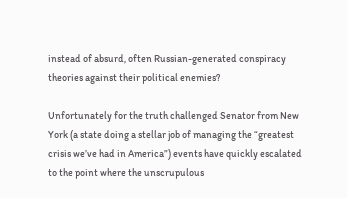instead of absurd, often Russian-generated conspiracy theories against their political enemies?

Unfortunately for the truth challenged Senator from New York (a state doing a stellar job of managing the “greatest crisis we’ve had in America”) events have quickly escalated to the point where the unscrupulous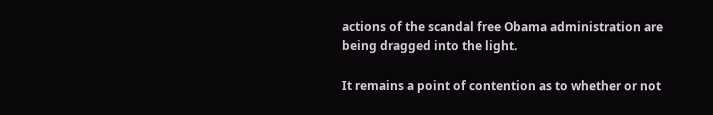actions of the scandal free Obama administration are being dragged into the light.

It remains a point of contention as to whether or not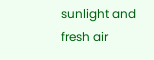sunlight and fresh air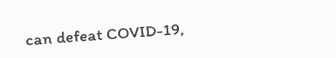can defeat COVID-19,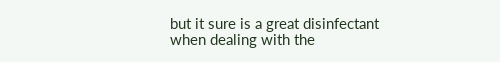but it sure is a great disinfectant when dealing with the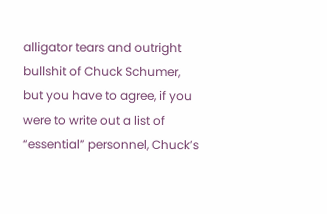alligator tears and outright bullshit of Chuck Schumer, but you have to agree, if you were to write out a list of “essential” personnel, Chuck’s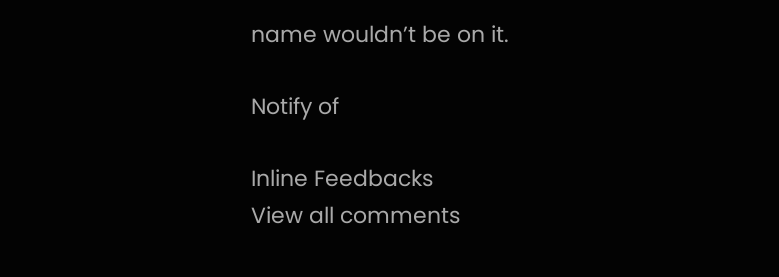name wouldn’t be on it.

Notify of

Inline Feedbacks
View all comments